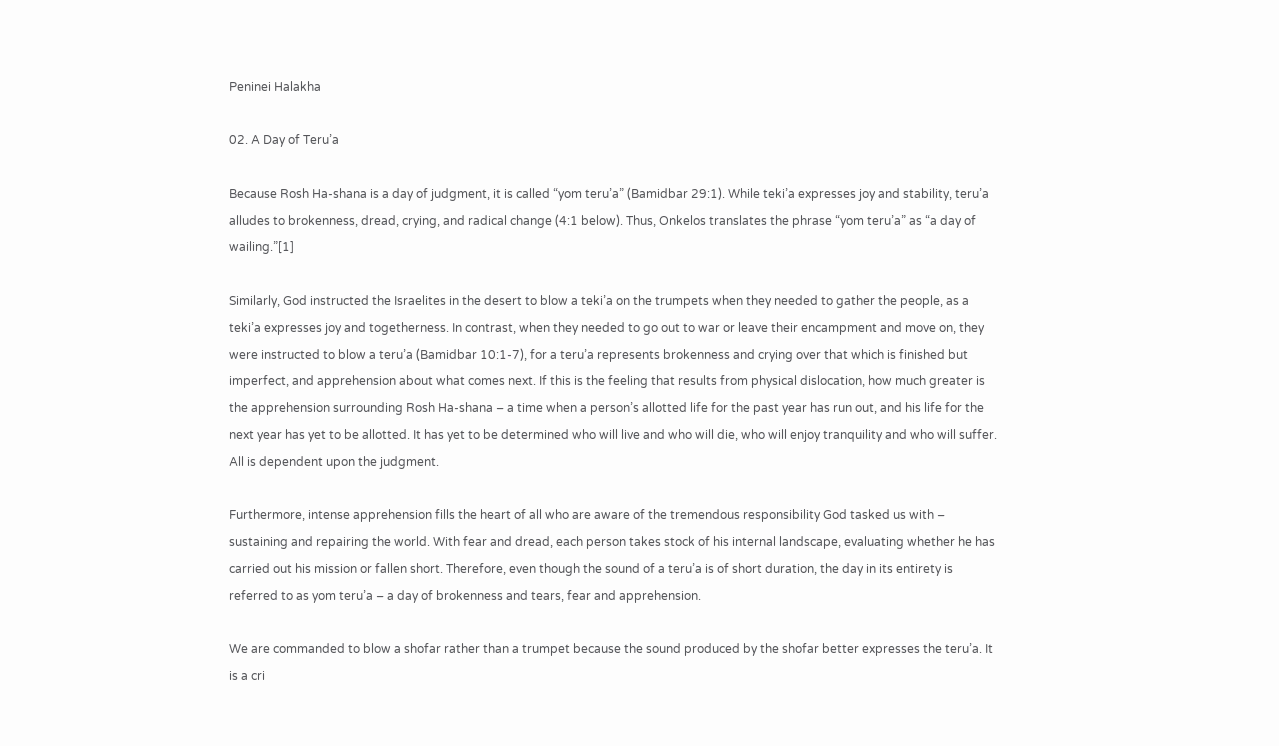Peninei Halakha

02. A Day of Teru’a

Because Rosh Ha-shana is a day of judgment, it is called “yom teru’a” (Bamidbar 29:1). While teki’a expresses joy and stability, teru’a alludes to brokenness, dread, crying, and radical change (4:1 below). Thus, Onkelos translates the phrase “yom teru’a” as “a day of wailing.”[1]

Similarly, God instructed the Israelites in the desert to blow a teki’a on the trumpets when they needed to gather the people, as a teki’a expresses joy and togetherness. In contrast, when they needed to go out to war or leave their encampment and move on, they were instructed to blow a teru’a (Bamidbar 10:1-7), for a teru’a represents brokenness and crying over that which is finished but imperfect, and apprehension about what comes next. If this is the feeling that results from physical dislocation, how much greater is the apprehension surrounding Rosh Ha-shana – a time when a person’s allotted life for the past year has run out, and his life for the next year has yet to be allotted. It has yet to be determined who will live and who will die, who will enjoy tranquility and who will suffer. All is dependent upon the judgment.

Furthermore, intense apprehension fills the heart of all who are aware of the tremendous responsibility God tasked us with – sustaining and repairing the world. With fear and dread, each person takes stock of his internal landscape, evaluating whether he has carried out his mission or fallen short. Therefore, even though the sound of a teru’a is of short duration, the day in its entirety is referred to as yom teru’a – a day of brokenness and tears, fear and apprehension.

We are commanded to blow a shofar rather than a trumpet because the sound produced by the shofar better expresses the teru’a. It is a cri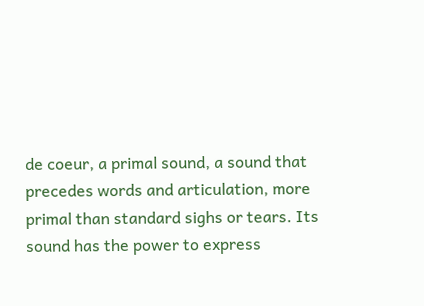de coeur, a primal sound, a sound that precedes words and articulation, more primal than standard sighs or tears. Its sound has the power to express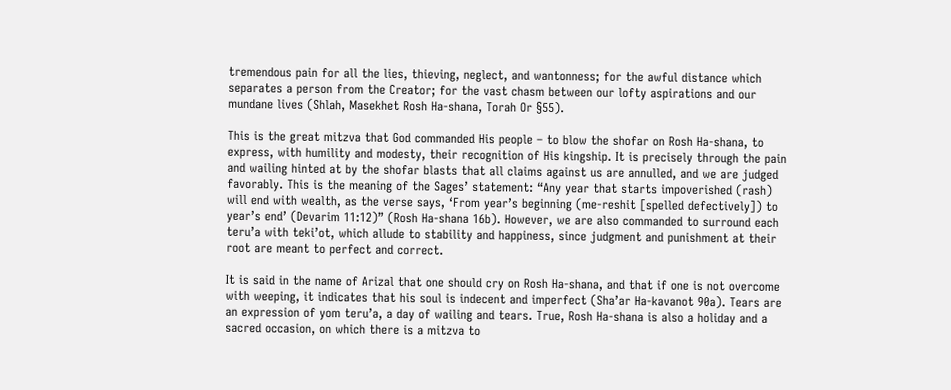tremendous pain for all the lies, thieving, neglect, and wantonness; for the awful distance which separates a person from the Creator; for the vast chasm between our lofty aspirations and our mundane lives (Shlah, Masekhet Rosh Ha-shana, Torah Or §55).

This is the great mitzva that God commanded His people – to blow the shofar on Rosh Ha-shana, to express, with humility and modesty, their recognition of His kingship. It is precisely through the pain and wailing hinted at by the shofar blasts that all claims against us are annulled, and we are judged favorably. This is the meaning of the Sages’ statement: “Any year that starts impoverished (rash) will end with wealth, as the verse says, ‘From year’s beginning (me-reshit [spelled defectively]) to year’s end’ (Devarim 11:12)” (Rosh Ha-shana 16b). However, we are also commanded to surround each teru’a with teki’ot, which allude to stability and happiness, since judgment and punishment at their root are meant to perfect and correct.

It is said in the name of Arizal that one should cry on Rosh Ha-shana, and that if one is not overcome with weeping, it indicates that his soul is indecent and imperfect (Sha’ar Ha-kavanot 90a). Tears are an expression of yom teru’a, a day of wailing and tears. True, Rosh Ha-shana is also a holiday and a sacred occasion, on which there is a mitzva to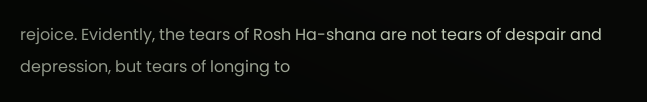rejoice. Evidently, the tears of Rosh Ha-shana are not tears of despair and depression, but tears of longing to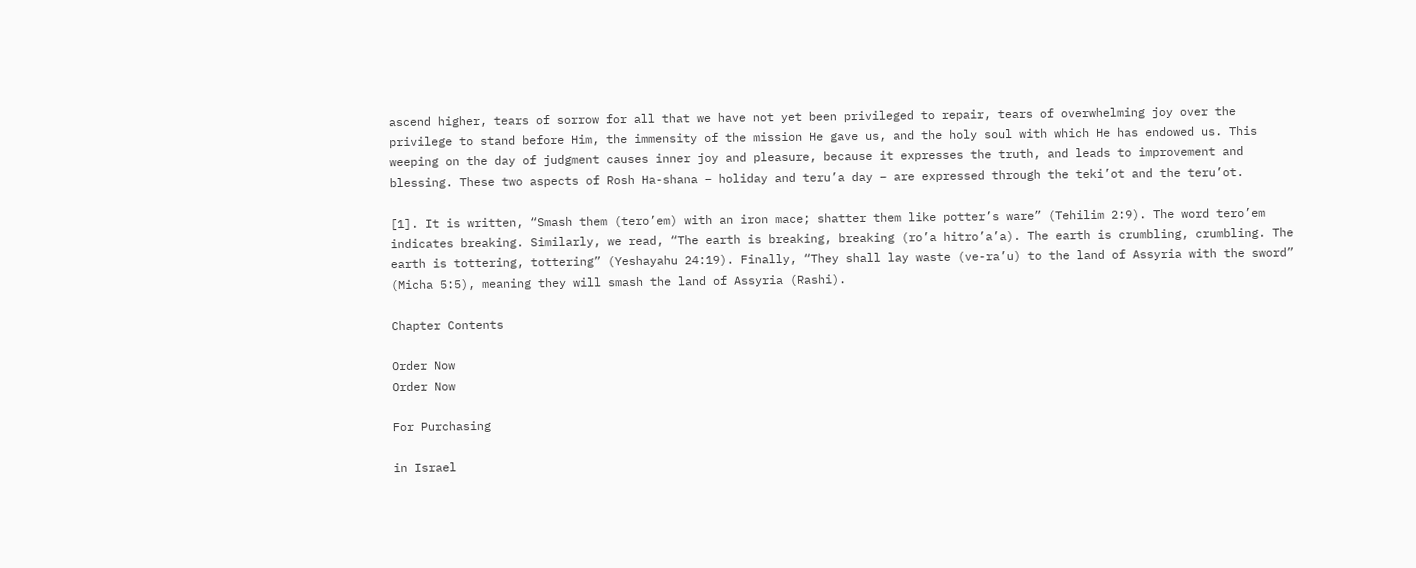ascend higher, tears of sorrow for all that we have not yet been privileged to repair, tears of overwhelming joy over the privilege to stand before Him, the immensity of the mission He gave us, and the holy soul with which He has endowed us. This weeping on the day of judgment causes inner joy and pleasure, because it expresses the truth, and leads to improvement and blessing. These two aspects of Rosh Ha-shana – holiday and teru’a day – are expressed through the teki’ot and the teru’ot.

[1]. It is written, “Smash them (tero’em) with an iron mace; shatter them like potter’s ware” (Tehilim 2:9). The word tero’em indicates breaking. Similarly, we read, “The earth is breaking, breaking (ro’a hitro’a’a). The earth is crumbling, crumbling. The earth is tottering, tottering” (Yeshayahu 24:19). Finally, “They shall lay waste (ve-ra’u) to the land of Assyria with the sword” (Micha 5:5), meaning they will smash the land of Assyria (Rashi).

Chapter Contents

Order Now
Order Now

For Purchasing

in Israel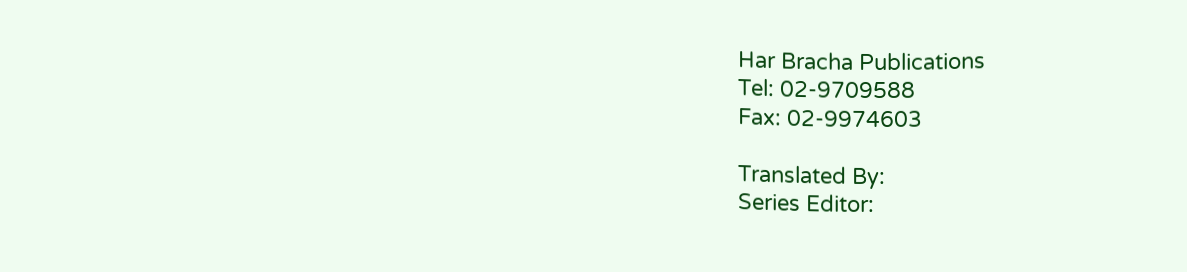Har Bracha Publications
Tel: 02-9709588
Fax: 02-9974603

Translated By:
Series Editor: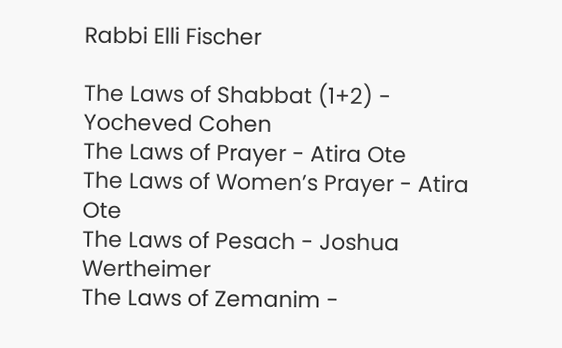Rabbi Elli Fischer

The Laws of Shabbat (1+2) - Yocheved Cohen
The Laws of Prayer - Atira Ote
The Laws of Women’s Prayer - Atira Ote
The Laws of Pesach - Joshua Wertheimer
The Laws of Zemanim -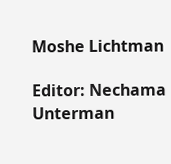Moshe Lichtman

Editor: Nechama Unterman